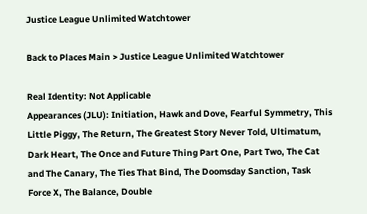Justice League Unlimited Watchtower

Back to Places Main > Justice League Unlimited Watchtower

Real Identity: Not Applicable
Appearances (JLU): Initiation, Hawk and Dove, Fearful Symmetry, This Little Piggy, The Return, The Greatest Story Never Told, Ultimatum, Dark Heart, The Once and Future Thing Part One, Part Two, The Cat and The Canary, The Ties That Bind, The Doomsday Sanction, Task Force X, The Balance, Double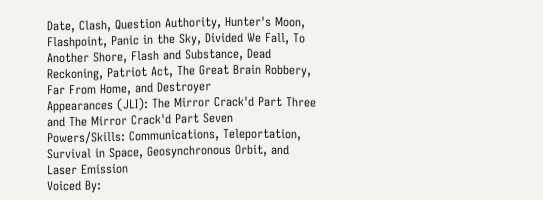Date, Clash, Question Authority, Hunter's Moon, Flashpoint, Panic in the Sky, Divided We Fall, To Another Shore, Flash and Substance, Dead Reckoning, Patriot Act, The Great Brain Robbery, Far From Home, and Destroyer
Appearances (JLI): The Mirror Crack'd Part Three and The Mirror Crack'd Part Seven
Powers/Skills: Communications, Teleportation, Survival in Space, Geosynchronous Orbit, and Laser Emission
Voiced By: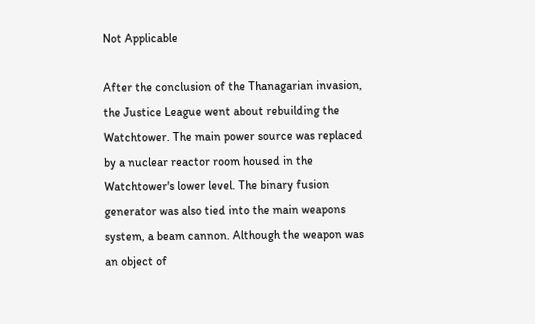Not Applicable

After the conclusion of the Thanagarian invasion, the Justice League went about rebuilding the Watchtower. The main power source was replaced by a nuclear reactor room housed in the Watchtower's lower level. The binary fusion generator was also tied into the main weapons system, a beam cannon. Although the weapon was an object of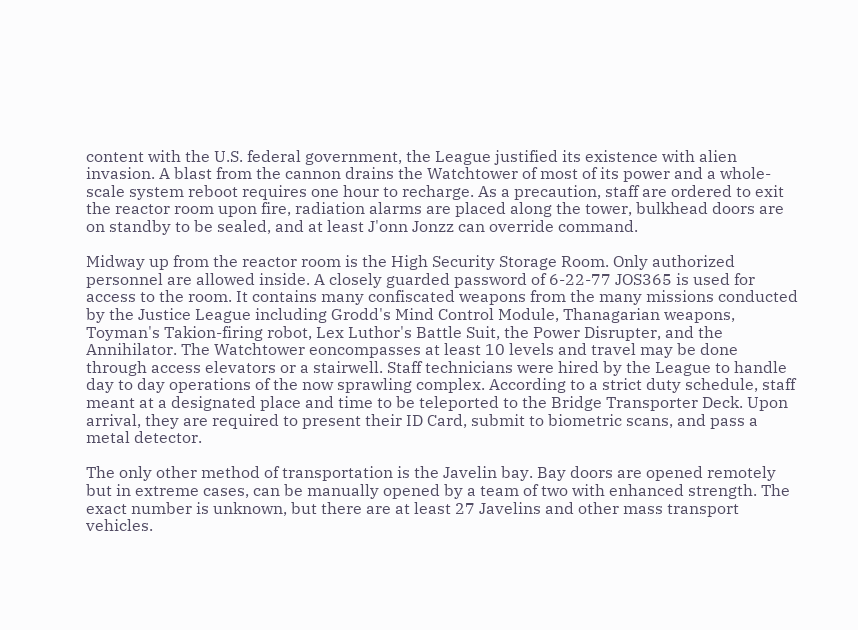content with the U.S. federal government, the League justified its existence with alien invasion. A blast from the cannon drains the Watchtower of most of its power and a whole-scale system reboot requires one hour to recharge. As a precaution, staff are ordered to exit the reactor room upon fire, radiation alarms are placed along the tower, bulkhead doors are on standby to be sealed, and at least J'onn Jonzz can override command.

Midway up from the reactor room is the High Security Storage Room. Only authorized personnel are allowed inside. A closely guarded password of 6-22-77 JOS365 is used for access to the room. It contains many confiscated weapons from the many missions conducted by the Justice League including Grodd's Mind Control Module, Thanagarian weapons, Toyman's Takion-firing robot, Lex Luthor's Battle Suit, the Power Disrupter, and the Annihilator. The Watchtower eoncompasses at least 10 levels and travel may be done through access elevators or a stairwell. Staff technicians were hired by the League to handle day to day operations of the now sprawling complex. According to a strict duty schedule, staff meant at a designated place and time to be teleported to the Bridge Transporter Deck. Upon arrival, they are required to present their ID Card, submit to biometric scans, and pass a metal detector.

The only other method of transportation is the Javelin bay. Bay doors are opened remotely but in extreme cases, can be manually opened by a team of two with enhanced strength. The exact number is unknown, but there are at least 27 Javelins and other mass transport vehicles.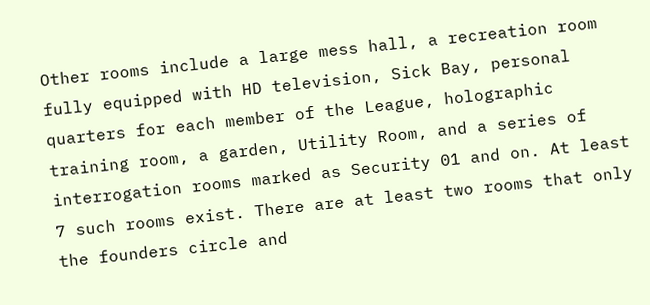Other rooms include a large mess hall, a recreation room fully equipped with HD television, Sick Bay, personal quarters for each member of the League, holographic training room, a garden, Utility Room, and a series of interrogation rooms marked as Security 01 and on. At least 7 such rooms exist. There are at least two rooms that only the founders circle and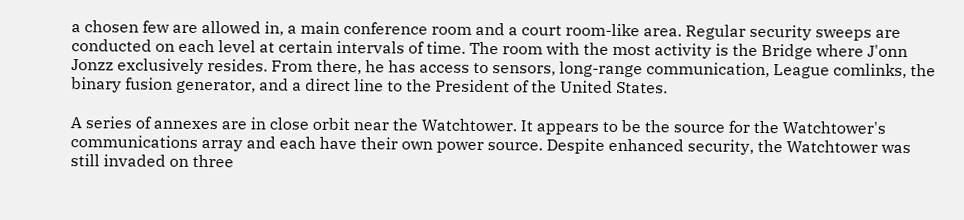a chosen few are allowed in, a main conference room and a court room-like area. Regular security sweeps are conducted on each level at certain intervals of time. The room with the most activity is the Bridge where J'onn Jonzz exclusively resides. From there, he has access to sensors, long-range communication, League comlinks, the binary fusion generator, and a direct line to the President of the United States.

A series of annexes are in close orbit near the Watchtower. It appears to be the source for the Watchtower's communications array and each have their own power source. Despite enhanced security, the Watchtower was still invaded on three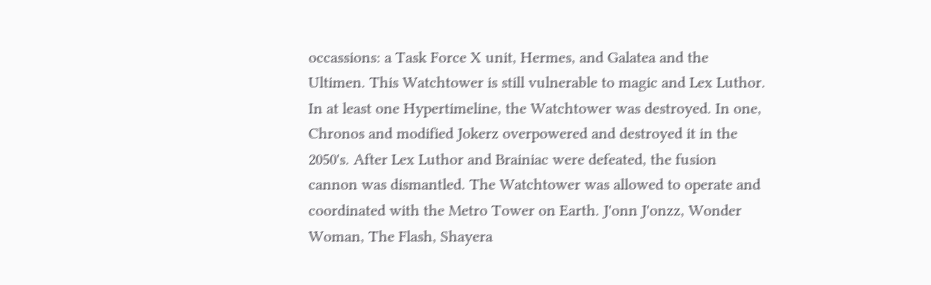occassions: a Task Force X unit, Hermes, and Galatea and the Ultimen. This Watchtower is still vulnerable to magic and Lex Luthor. In at least one Hypertimeline, the Watchtower was destroyed. In one, Chronos and modified Jokerz overpowered and destroyed it in the 2050's. After Lex Luthor and Brainiac were defeated, the fusion cannon was dismantled. The Watchtower was allowed to operate and coordinated with the Metro Tower on Earth. J'onn J'onzz, Wonder Woman, The Flash, Shayera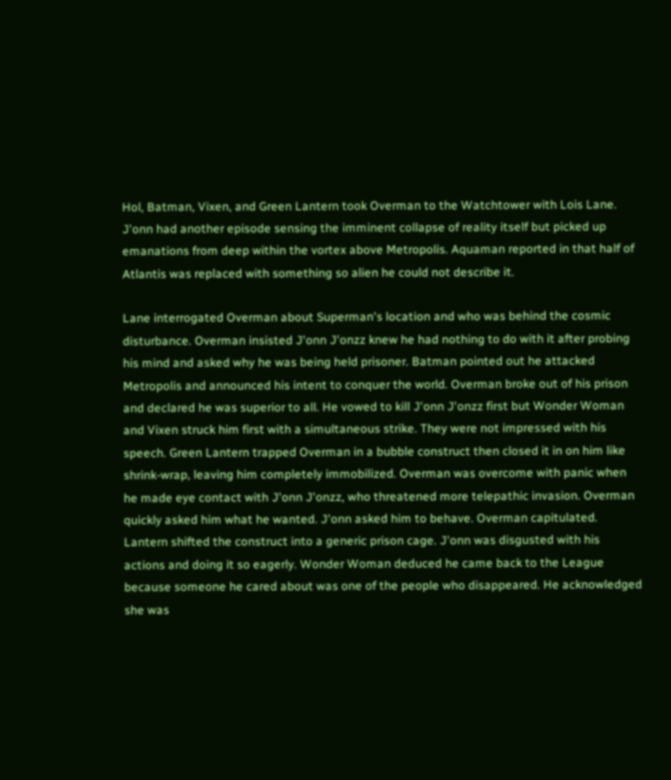Hol, Batman, Vixen, and Green Lantern took Overman to the Watchtower with Lois Lane. J'onn had another episode sensing the imminent collapse of reality itself but picked up emanations from deep within the vortex above Metropolis. Aquaman reported in that half of Atlantis was replaced with something so alien he could not describe it.

Lane interrogated Overman about Superman's location and who was behind the cosmic disturbance. Overman insisted J'onn J'onzz knew he had nothing to do with it after probing his mind and asked why he was being held prisoner. Batman pointed out he attacked Metropolis and announced his intent to conquer the world. Overman broke out of his prison and declared he was superior to all. He vowed to kill J'onn J'onzz first but Wonder Woman and Vixen struck him first with a simultaneous strike. They were not impressed with his speech. Green Lantern trapped Overman in a bubble construct then closed it in on him like shrink-wrap, leaving him completely immobilized. Overman was overcome with panic when he made eye contact with J'onn J'onzz, who threatened more telepathic invasion. Overman quickly asked him what he wanted. J'onn asked him to behave. Overman capitulated. Lantern shifted the construct into a generic prison cage. J'onn was disgusted with his actions and doing it so eagerly. Wonder Woman deduced he came back to the League because someone he cared about was one of the people who disappeared. He acknowledged she was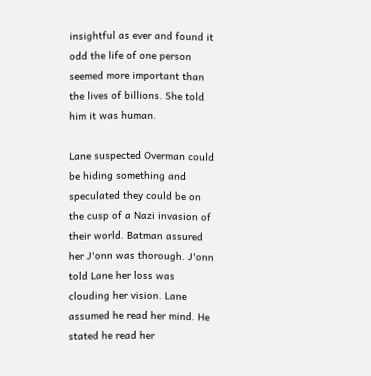insightful as ever and found it odd the life of one person seemed more important than the lives of billions. She told him it was human.

Lane suspected Overman could be hiding something and speculated they could be on the cusp of a Nazi invasion of their world. Batman assured her J'onn was thorough. J'onn told Lane her loss was clouding her vision. Lane assumed he read her mind. He stated he read her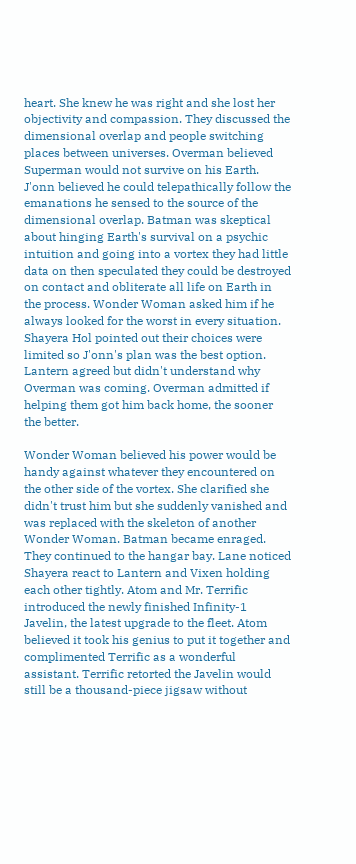heart. She knew he was right and she lost her objectivity and compassion. They discussed the dimensional overlap and people switching places between universes. Overman believed Superman would not survive on his Earth. J'onn believed he could telepathically follow the emanations he sensed to the source of the dimensional overlap. Batman was skeptical about hinging Earth's survival on a psychic intuition and going into a vortex they had little data on then speculated they could be destroyed on contact and obliterate all life on Earth in the process. Wonder Woman asked him if he always looked for the worst in every situation. Shayera Hol pointed out their choices were limited so J'onn's plan was the best option. Lantern agreed but didn't understand why Overman was coming. Overman admitted if helping them got him back home, the sooner the better.

Wonder Woman believed his power would be handy against whatever they encountered on the other side of the vortex. She clarified she didn't trust him but she suddenly vanished and was replaced with the skeleton of another Wonder Woman. Batman became enraged. They continued to the hangar bay. Lane noticed Shayera react to Lantern and Vixen holding each other tightly. Atom and Mr. Terrific introduced the newly finished Infinity-1 Javelin, the latest upgrade to the fleet. Atom believed it took his genius to put it together and complimented Terrific as a wonderful assistant. Terrific retorted the Javelin would still be a thousand-piece jigsaw without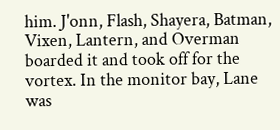him. J'onn, Flash, Shayera, Batman, Vixen, Lantern, and Overman boarded it and took off for the vortex. In the monitor bay, Lane was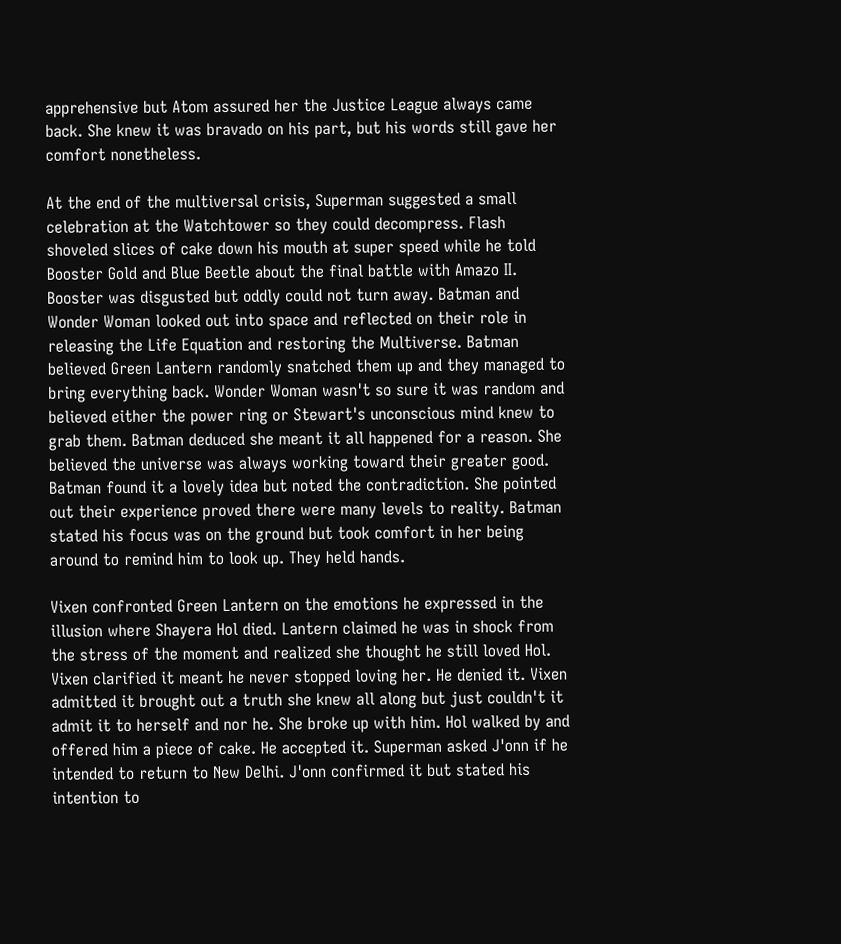apprehensive but Atom assured her the Justice League always came back. She knew it was bravado on his part, but his words still gave her comfort nonetheless.

At the end of the multiversal crisis, Superman suggested a small celebration at the Watchtower so they could decompress. Flash shoveled slices of cake down his mouth at super speed while he told Booster Gold and Blue Beetle about the final battle with Amazo II. Booster was disgusted but oddly could not turn away. Batman and Wonder Woman looked out into space and reflected on their role in releasing the Life Equation and restoring the Multiverse. Batman believed Green Lantern randomly snatched them up and they managed to bring everything back. Wonder Woman wasn't so sure it was random and believed either the power ring or Stewart's unconscious mind knew to grab them. Batman deduced she meant it all happened for a reason. She believed the universe was always working toward their greater good. Batman found it a lovely idea but noted the contradiction. She pointed out their experience proved there were many levels to reality. Batman stated his focus was on the ground but took comfort in her being around to remind him to look up. They held hands.

Vixen confronted Green Lantern on the emotions he expressed in the illusion where Shayera Hol died. Lantern claimed he was in shock from the stress of the moment and realized she thought he still loved Hol. Vixen clarified it meant he never stopped loving her. He denied it. Vixen admitted it brought out a truth she knew all along but just couldn't it admit it to herself and nor he. She broke up with him. Hol walked by and offered him a piece of cake. He accepted it. Superman asked J'onn if he intended to return to New Delhi. J'onn confirmed it but stated his intention to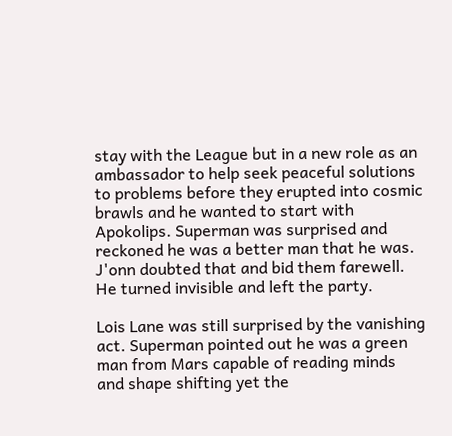stay with the League but in a new role as an ambassador to help seek peaceful solutions to problems before they erupted into cosmic brawls and he wanted to start with Apokolips. Superman was surprised and reckoned he was a better man that he was. J'onn doubted that and bid them farewell. He turned invisible and left the party.

Lois Lane was still surprised by the vanishing act. Superman pointed out he was a green man from Mars capable of reading minds and shape shifting yet the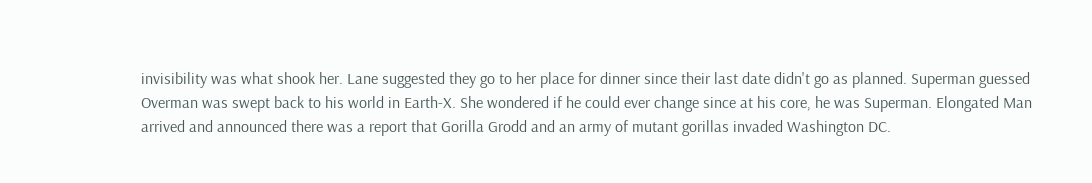invisibility was what shook her. Lane suggested they go to her place for dinner since their last date didn't go as planned. Superman guessed Overman was swept back to his world in Earth-X. She wondered if he could ever change since at his core, he was Superman. Elongated Man arrived and announced there was a report that Gorilla Grodd and an army of mutant gorillas invaded Washington DC.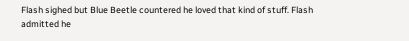Flash sighed but Blue Beetle countered he loved that kind of stuff. Flash admitted he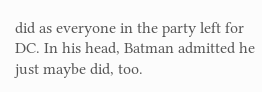did as everyone in the party left for DC. In his head, Batman admitted he just maybe did, too.